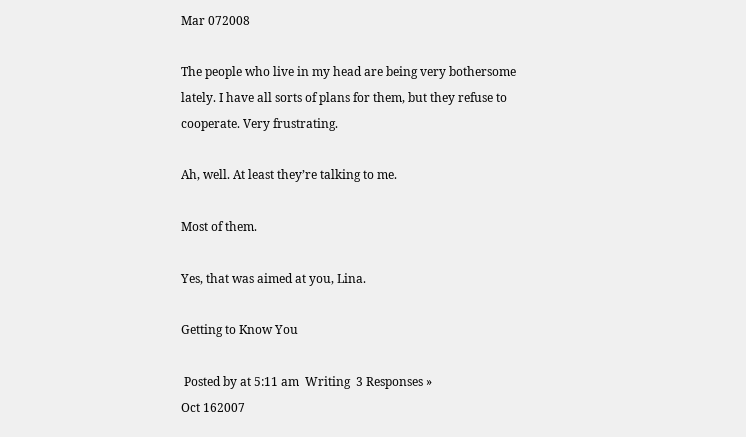Mar 072008

The people who live in my head are being very bothersome lately. I have all sorts of plans for them, but they refuse to cooperate. Very frustrating.

Ah, well. At least they’re talking to me.

Most of them.

Yes, that was aimed at you, Lina.

Getting to Know You

 Posted by at 5:11 am  Writing  3 Responses »
Oct 162007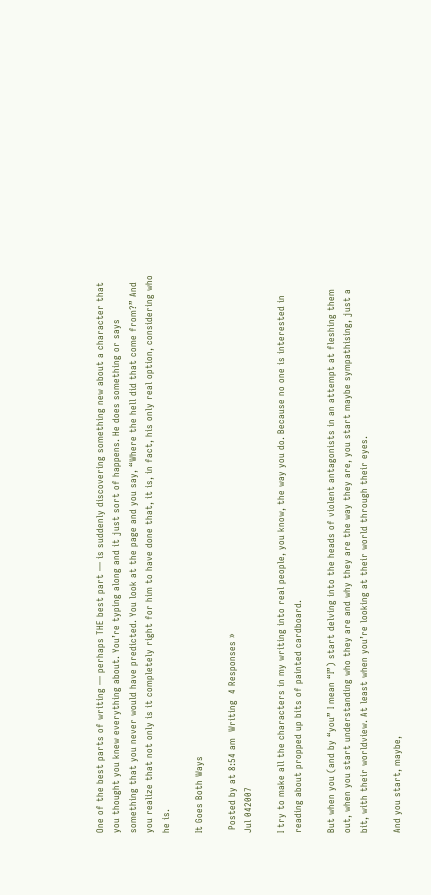One of the best parts of writing — perhaps THE best part — is suddenly discovering something new about a character that you thought you knew everything about. You’re typing along and it just sort of happens. He does something or says something that you never would have predicted. You look at the page and you say, “Where the hell did that come from?” And you realize that not only is it completely right for him to have done that, it is, in fact, his only real option, considering who he is.

It Goes Both Ways

 Posted by at 8:54 am  Writing  4 Responses »
Jul 042007

I try to make all the characters in my writing into real people, you know, the way you do. Because no one is interested in reading about propped up bits of painted cardboard.

But when you (and by “you” I mean “I”) start delving into the heads of violent antagonists in an attempt at fleshing them out, when you start understanding who they are and why they are the way they are, you start maybe sympathising, just a bit, with their worldview. At least when you’re looking at their world through their eyes.

And you start, maybe,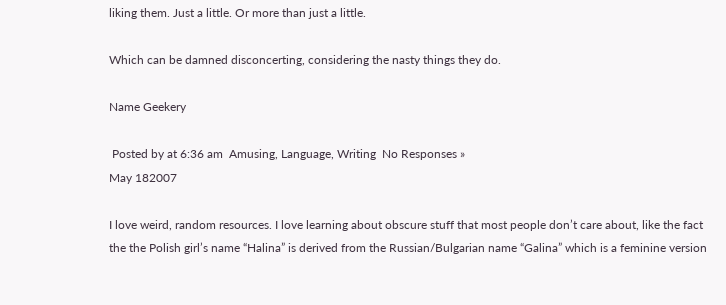liking them. Just a little. Or more than just a little.

Which can be damned disconcerting, considering the nasty things they do.

Name Geekery

 Posted by at 6:36 am  Amusing, Language, Writing  No Responses »
May 182007

I love weird, random resources. I love learning about obscure stuff that most people don’t care about, like the fact the the Polish girl’s name “Halina” is derived from the Russian/Bulgarian name “Galina” which is a feminine version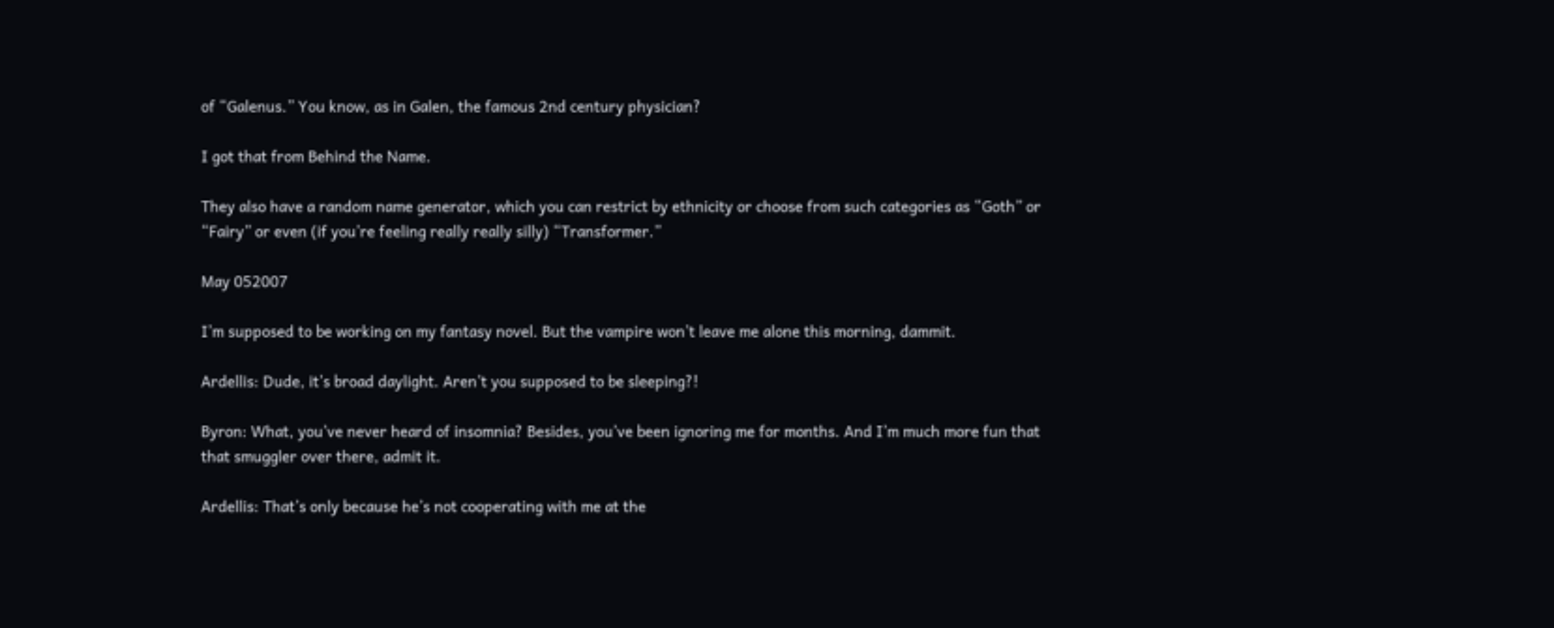of “Galenus.” You know, as in Galen, the famous 2nd century physician?

I got that from Behind the Name.

They also have a random name generator, which you can restrict by ethnicity or choose from such categories as “Goth” or “Fairy” or even (if you’re feeling really really silly) “Transformer.”

May 052007

I’m supposed to be working on my fantasy novel. But the vampire won’t leave me alone this morning, dammit.

Ardellis: Dude, it’s broad daylight. Aren’t you supposed to be sleeping?!

Byron: What, you’ve never heard of insomnia? Besides, you’ve been ignoring me for months. And I’m much more fun that that smuggler over there, admit it.

Ardellis: That’s only because he’s not cooperating with me at the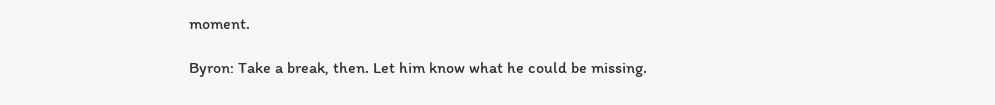moment.

Byron: Take a break, then. Let him know what he could be missing.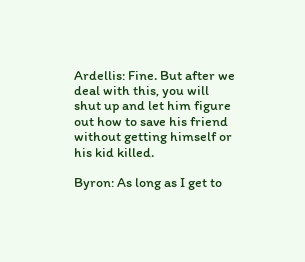Ardellis: Fine. But after we deal with this, you will shut up and let him figure out how to save his friend without getting himself or his kid killed.

Byron: As long as I get to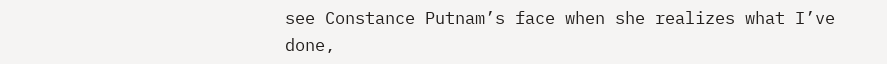see Constance Putnam’s face when she realizes what I’ve done,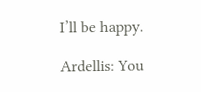I’ll be happy.

Ardellis: You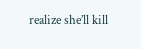realize she’ll kill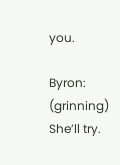you.

Byron: (grinning) She’ll try.